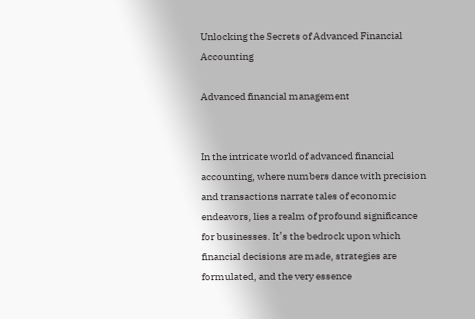Unlocking the Secrets of Advanced Financial Accounting

Advanced financial management


In the intricate world of advanced financial accounting, where numbers dance with precision and transactions narrate tales of economic endeavors, lies a realm of profound significance for businesses. It’s the bedrock upon which financial decisions are made, strategies are formulated, and the very essence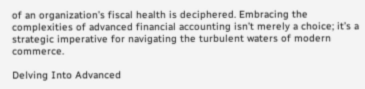of an organization’s fiscal health is deciphered. Embracing the complexities of advanced financial accounting isn’t merely a choice; it’s a strategic imperative for navigating the turbulent waters of modern commerce.

Delving Into Advanced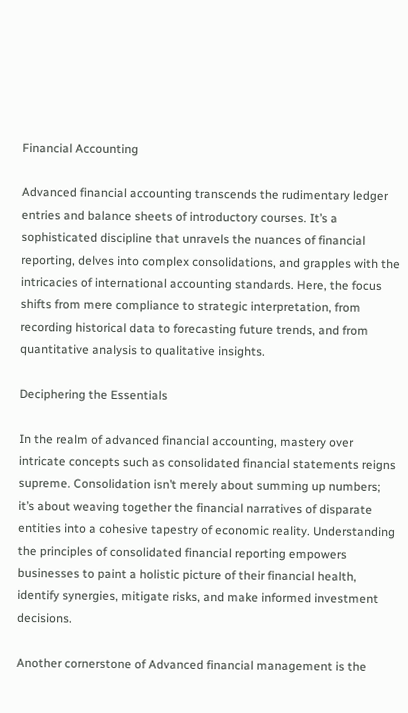Financial Accounting

Advanced financial accounting transcends the rudimentary ledger entries and balance sheets of introductory courses. It’s a sophisticated discipline that unravels the nuances of financial reporting, delves into complex consolidations, and grapples with the intricacies of international accounting standards. Here, the focus shifts from mere compliance to strategic interpretation, from recording historical data to forecasting future trends, and from quantitative analysis to qualitative insights.

Deciphering the Essentials

In the realm of advanced financial accounting, mastery over intricate concepts such as consolidated financial statements reigns supreme. Consolidation isn’t merely about summing up numbers; it’s about weaving together the financial narratives of disparate entities into a cohesive tapestry of economic reality. Understanding the principles of consolidated financial reporting empowers businesses to paint a holistic picture of their financial health, identify synergies, mitigate risks, and make informed investment decisions.

Another cornerstone of Advanced financial management is the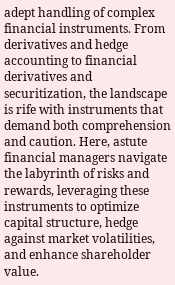adept handling of complex financial instruments. From derivatives and hedge accounting to financial derivatives and securitization, the landscape is rife with instruments that demand both comprehension and caution. Here, astute financial managers navigate the labyrinth of risks and rewards, leveraging these instruments to optimize capital structure, hedge against market volatilities, and enhance shareholder value.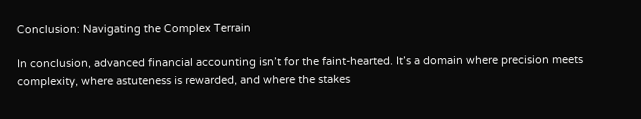Conclusion: Navigating the Complex Terrain

In conclusion, advanced financial accounting isn’t for the faint-hearted. It’s a domain where precision meets complexity, where astuteness is rewarded, and where the stakes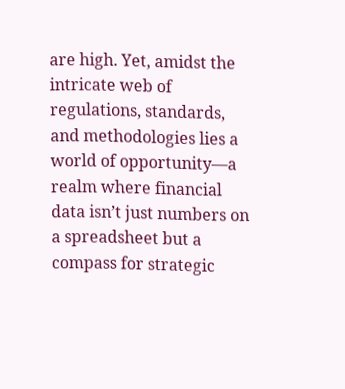are high. Yet, amidst the intricate web of regulations, standards, and methodologies lies a world of opportunity—a realm where financial data isn’t just numbers on a spreadsheet but a compass for strategic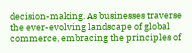decision-making. As businesses traverse the ever-evolving landscape of global commerce, embracing the principles of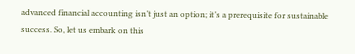advanced financial accounting isn’t just an option; it’s a prerequisite for sustainable success. So, let us embark on this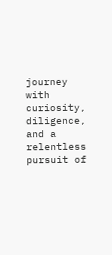journey with curiosity, diligence, and a relentless pursuit of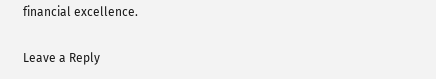financial excellence.

Leave a Reply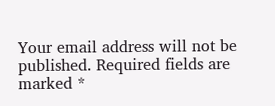Your email address will not be published. Required fields are marked *